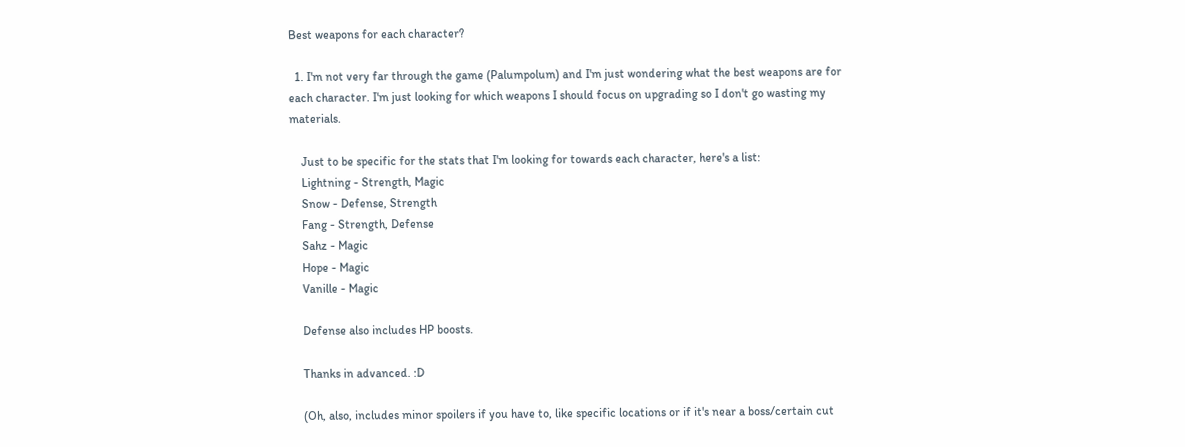Best weapons for each character?

  1. I'm not very far through the game (Palumpolum) and I'm just wondering what the best weapons are for each character. I'm just looking for which weapons I should focus on upgrading so I don't go wasting my materials.

    Just to be specific for the stats that I'm looking for towards each character, here's a list:
    Lightning - Strength, Magic
    Snow - Defense, Strength
    Fang - Strength, Defense
    Sahz - Magic
    Hope - Magic
    Vanille - Magic

    Defense also includes HP boosts.

    Thanks in advanced. :D

    (Oh, also, includes minor spoilers if you have to, like specific locations or if it's near a boss/certain cut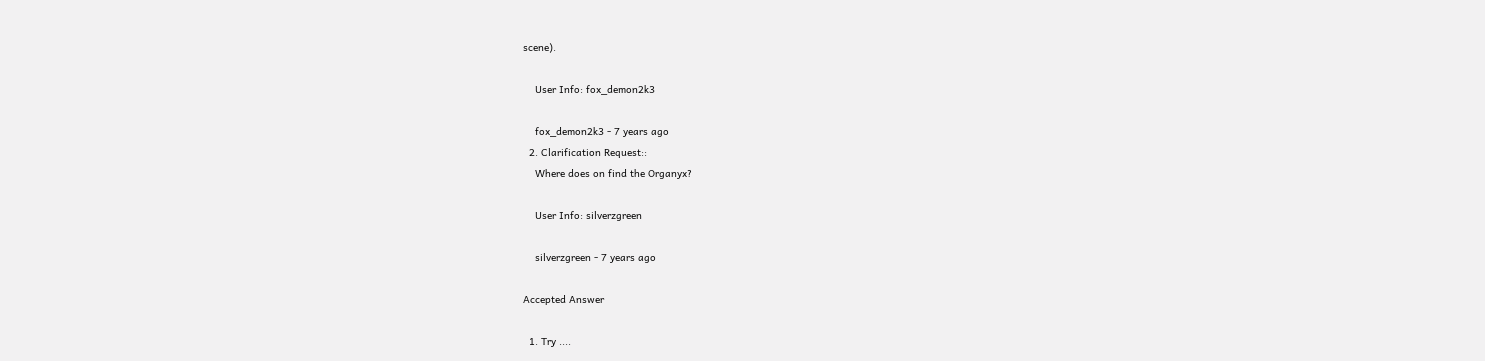scene).

    User Info: fox_demon2k3

    fox_demon2k3 - 7 years ago
  2. Clarification Request::
    Where does on find the Organyx?

    User Info: silverzgreen

    silverzgreen - 7 years ago

Accepted Answer

  1. Try ....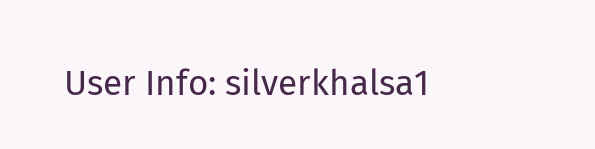User Info: silverkhalsa1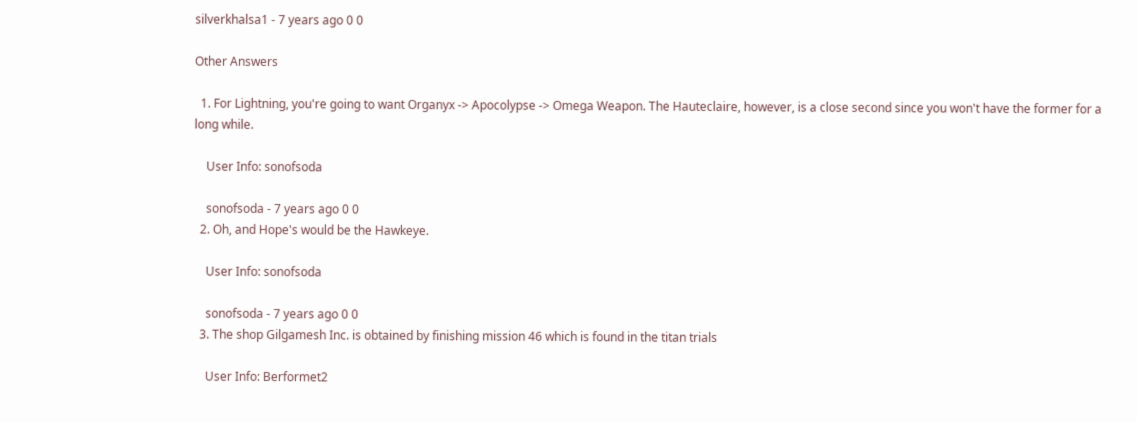silverkhalsa1 - 7 years ago 0 0

Other Answers

  1. For Lightning, you're going to want Organyx -> Apocolypse -> Omega Weapon. The Hauteclaire, however, is a close second since you won't have the former for a long while.

    User Info: sonofsoda

    sonofsoda - 7 years ago 0 0
  2. Oh, and Hope's would be the Hawkeye.

    User Info: sonofsoda

    sonofsoda - 7 years ago 0 0
  3. The shop Gilgamesh Inc. is obtained by finishing mission 46 which is found in the titan trials

    User Info: Berformet2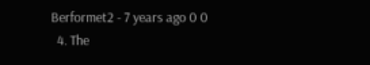Berformet2 - 7 years ago 0 0
  4. The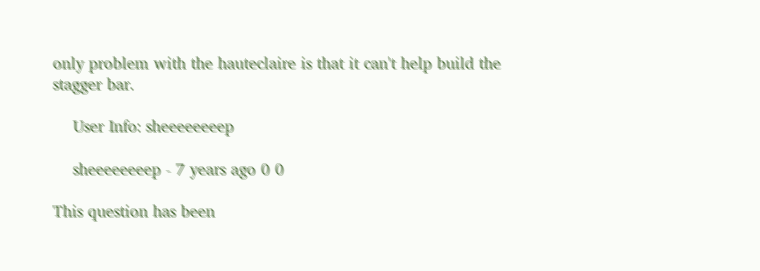only problem with the hauteclaire is that it can't help build the stagger bar.

    User Info: sheeeeeeeep

    sheeeeeeeep - 7 years ago 0 0

This question has been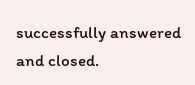successfully answered and closed.